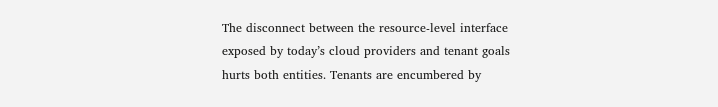The disconnect between the resource-level interface exposed by today’s cloud providers and tenant goals hurts both entities. Tenants are encumbered by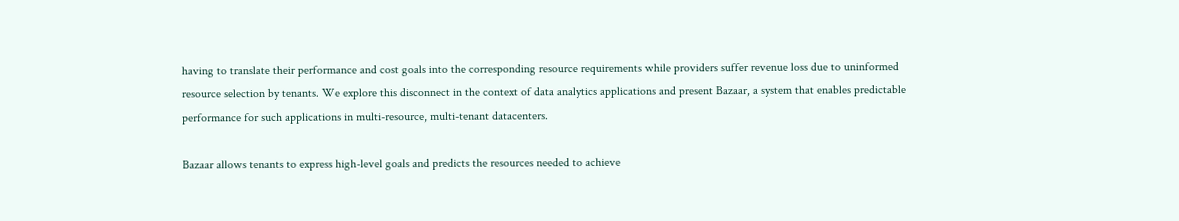having to translate their performance and cost goals into the corresponding resource requirements while providers suffer revenue loss due to uninformed resource selection by tenants. We explore this disconnect in the context of data analytics applications and present Bazaar, a system that enables predictable performance for such applications in multi-resource, multi-tenant datacenters.

Bazaar allows tenants to express high-level goals and predicts the resources needed to achieve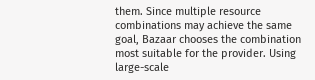them. Since multiple resource combinations may achieve the same goal, Bazaar chooses the combination most suitable for the provider. Using large-scale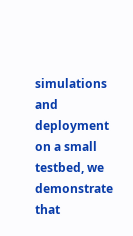simulations and deployment on a small testbed, we demonstrate that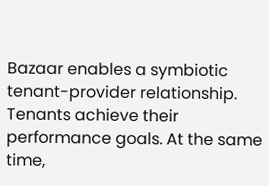Bazaar enables a symbiotic tenant-provider relationship. Tenants achieve their performance goals. At the same time,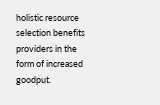holistic resource selection benefits providers in the form of increased goodput.